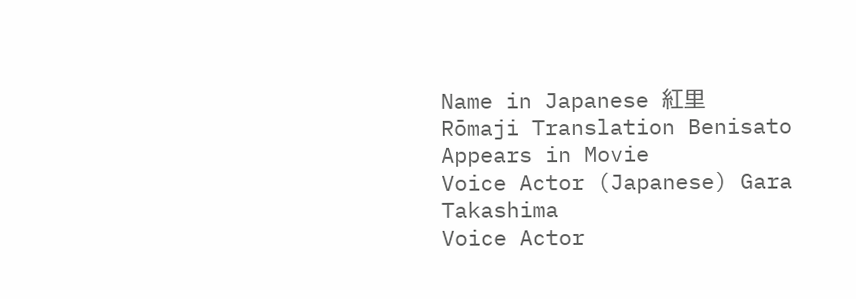Name in Japanese 紅里
Rōmaji Translation Benisato
Appears in Movie
Voice Actor (Japanese) Gara Takashima
Voice Actor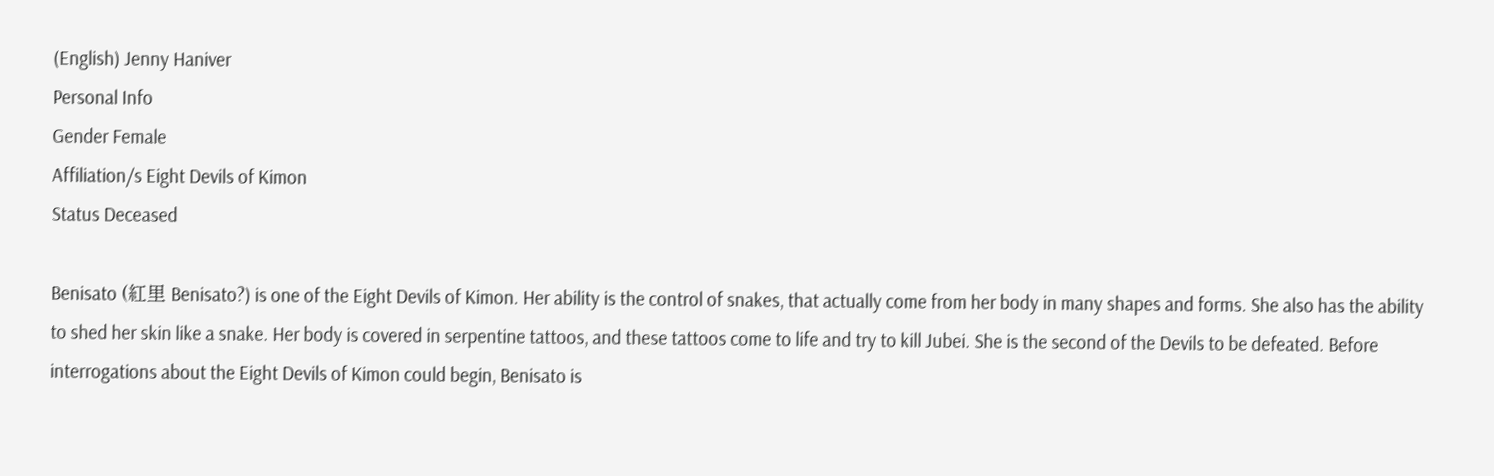(English) Jenny Haniver
Personal Info
Gender Female
Affiliation/s Eight Devils of Kimon
Status Deceased

Benisato (紅里 Benisato?) is one of the Eight Devils of Kimon. Her ability is the control of snakes, that actually come from her body in many shapes and forms. She also has the ability to shed her skin like a snake. Her body is covered in serpentine tattoos, and these tattoos come to life and try to kill Jubei. She is the second of the Devils to be defeated. Before interrogations about the Eight Devils of Kimon could begin, Benisato is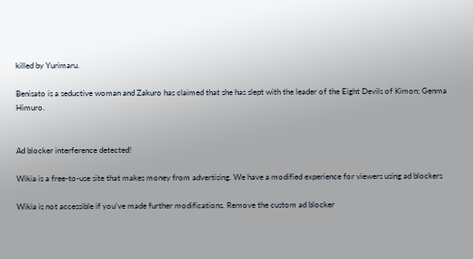killed by Yurimaru.

Benisato is a seductive woman and Zakuro has claimed that she has slept with the leader of the Eight Devils of Kimon; Genma Himuro.


Ad blocker interference detected!

Wikia is a free-to-use site that makes money from advertising. We have a modified experience for viewers using ad blockers

Wikia is not accessible if you’ve made further modifications. Remove the custom ad blocker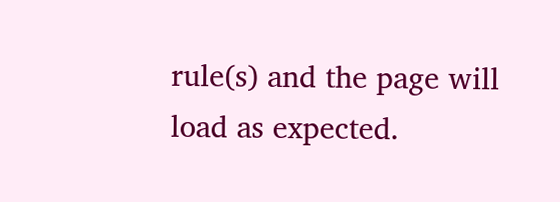rule(s) and the page will load as expected.